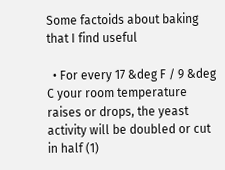Some factoids about baking that I find useful

  • For every 17 &deg F / 9 &deg C your room temperature raises or drops, the yeast activity will be doubled or cut in half (1)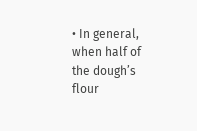• In general, when half of the dough’s flour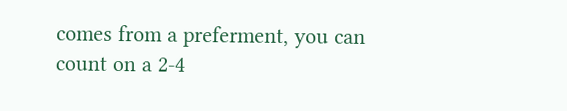comes from a preferment, you can count on a 2-4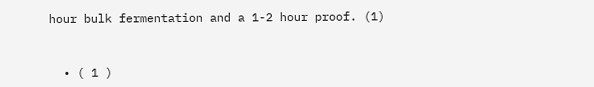hour bulk fermentation and a 1-2 hour proof. (1)


  • ( 1 )